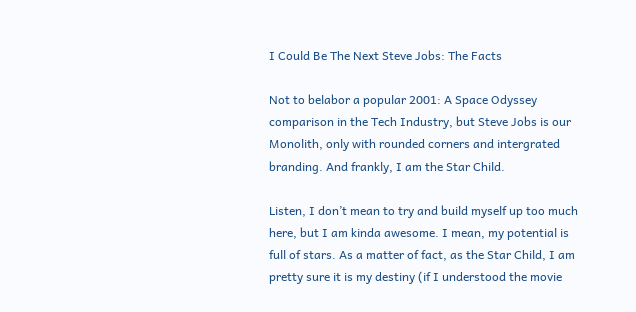I Could Be The Next Steve Jobs: The Facts

Not to belabor a popular 2001: A Space Odyssey comparison in the Tech Industry, but Steve Jobs is our Monolith, only with rounded corners and intergrated branding. And frankly, I am the Star Child.

Listen, I don’t mean to try and build myself up too much here, but I am kinda awesome. I mean, my potential is full of stars. As a matter of fact, as the Star Child, I am pretty sure it is my destiny (if I understood the movie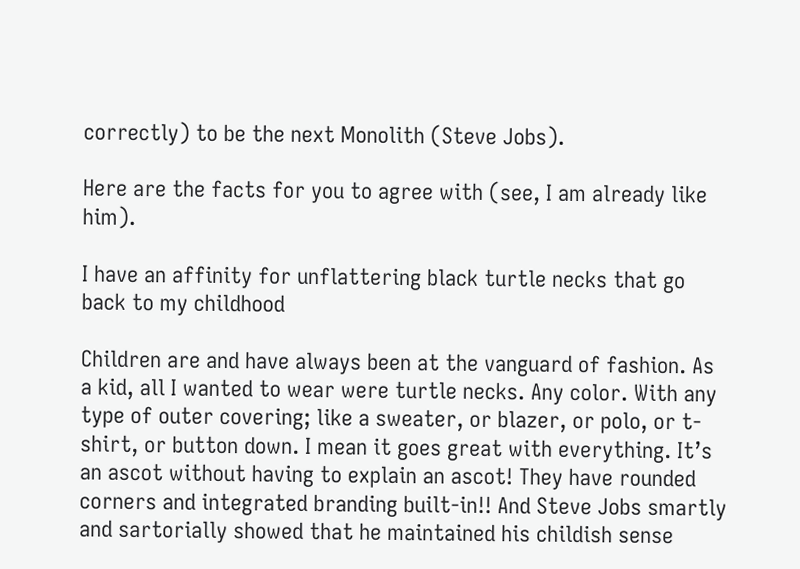correctly) to be the next Monolith (Steve Jobs).

Here are the facts for you to agree with (see, I am already like him).

I have an affinity for unflattering black turtle necks that go back to my childhood

Children are and have always been at the vanguard of fashion. As a kid, all I wanted to wear were turtle necks. Any color. With any type of outer covering; like a sweater, or blazer, or polo, or t-shirt, or button down. I mean it goes great with everything. It’s an ascot without having to explain an ascot! They have rounded corners and integrated branding built-in!! And Steve Jobs smartly and sartorially showed that he maintained his childish sense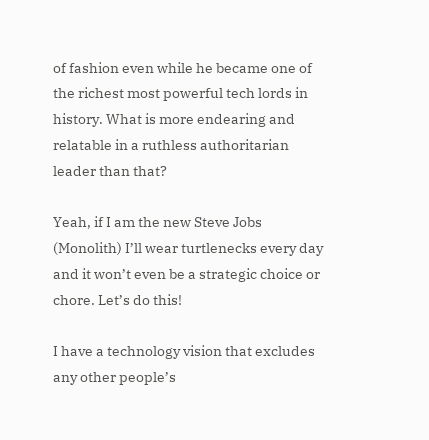of fashion even while he became one of the richest most powerful tech lords in history. What is more endearing and relatable in a ruthless authoritarian leader than that?

Yeah, if I am the new Steve Jobs (Monolith) I’ll wear turtlenecks every day and it won’t even be a strategic choice or chore. Let’s do this!

I have a technology vision that excludes any other people’s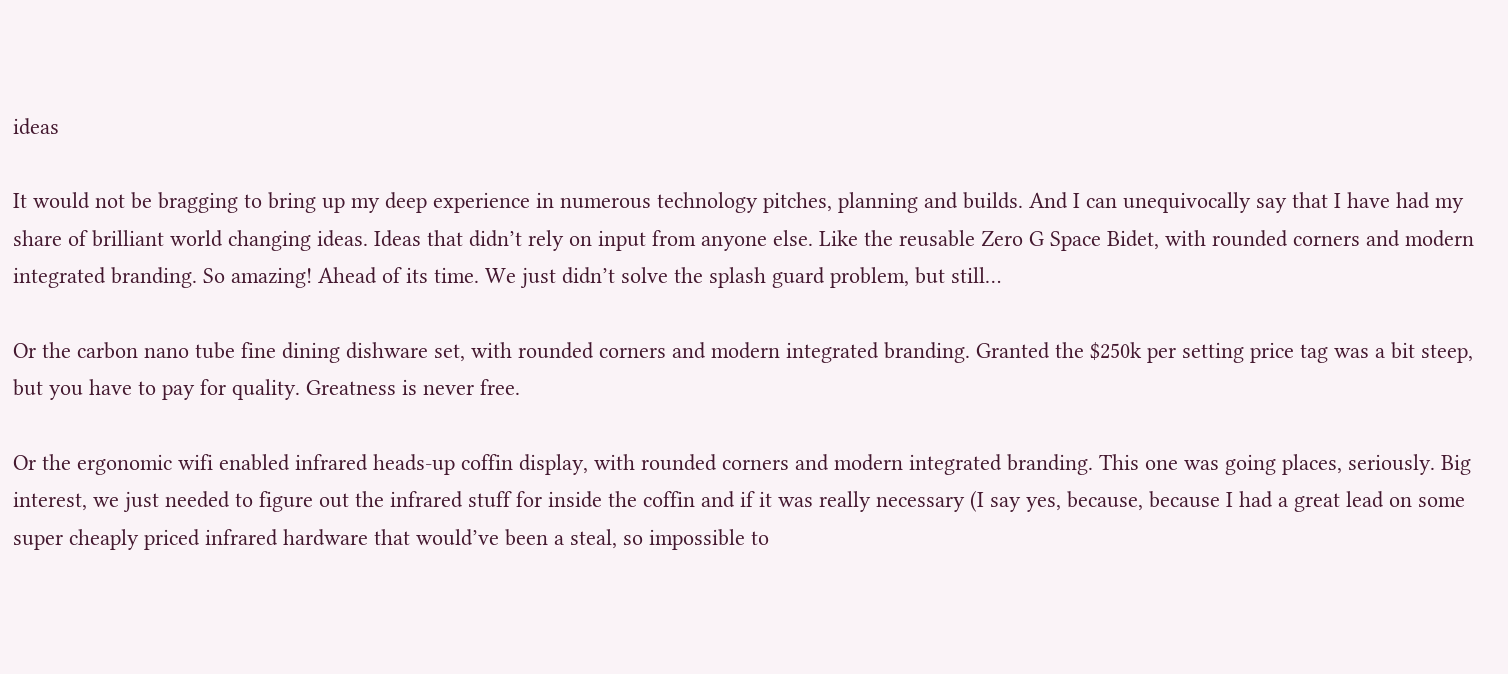ideas

It would not be bragging to bring up my deep experience in numerous technology pitches, planning and builds. And I can unequivocally say that I have had my share of brilliant world changing ideas. Ideas that didn’t rely on input from anyone else. Like the reusable Zero G Space Bidet, with rounded corners and modern integrated branding. So amazing! Ahead of its time. We just didn’t solve the splash guard problem, but still…

Or the carbon nano tube fine dining dishware set, with rounded corners and modern integrated branding. Granted the $250k per setting price tag was a bit steep, but you have to pay for quality. Greatness is never free.

Or the ergonomic wifi enabled infrared heads-up coffin display, with rounded corners and modern integrated branding. This one was going places, seriously. Big interest, we just needed to figure out the infrared stuff for inside the coffin and if it was really necessary (I say yes, because, because I had a great lead on some super cheaply priced infrared hardware that would’ve been a steal, so impossible to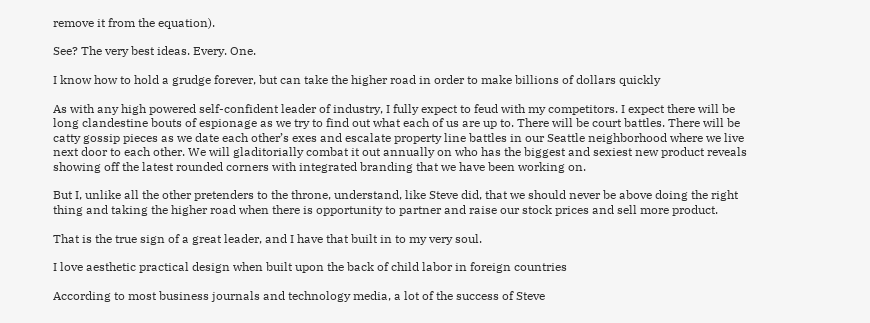remove it from the equation).

See? The very best ideas. Every. One.

I know how to hold a grudge forever, but can take the higher road in order to make billions of dollars quickly

As with any high powered self-confident leader of industry, I fully expect to feud with my competitors. I expect there will be long clandestine bouts of espionage as we try to find out what each of us are up to. There will be court battles. There will be catty gossip pieces as we date each other’s exes and escalate property line battles in our Seattle neighborhood where we live next door to each other. We will gladitorially combat it out annually on who has the biggest and sexiest new product reveals showing off the latest rounded corners with integrated branding that we have been working on.

But I, unlike all the other pretenders to the throne, understand, like Steve did, that we should never be above doing the right thing and taking the higher road when there is opportunity to partner and raise our stock prices and sell more product.

That is the true sign of a great leader, and I have that built in to my very soul.

I love aesthetic practical design when built upon the back of child labor in foreign countries

According to most business journals and technology media, a lot of the success of Steve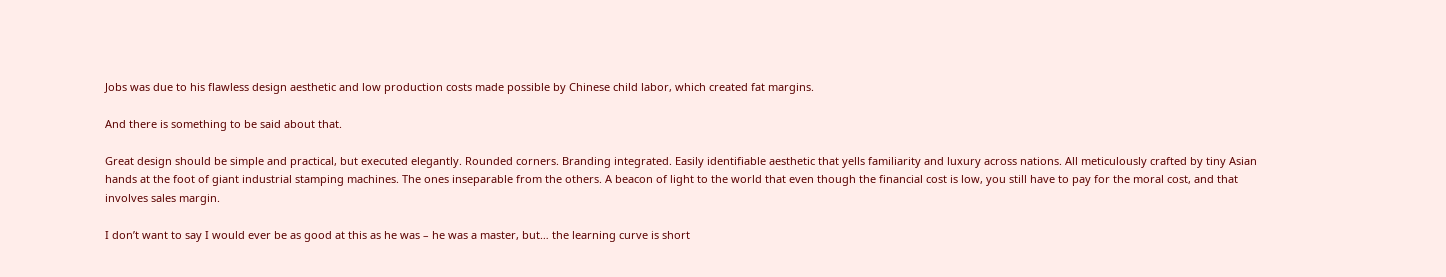Jobs was due to his flawless design aesthetic and low production costs made possible by Chinese child labor, which created fat margins.

And there is something to be said about that.

Great design should be simple and practical, but executed elegantly. Rounded corners. Branding integrated. Easily identifiable aesthetic that yells familiarity and luxury across nations. All meticulously crafted by tiny Asian hands at the foot of giant industrial stamping machines. The ones inseparable from the others. A beacon of light to the world that even though the financial cost is low, you still have to pay for the moral cost, and that involves sales margin.

I don’t want to say I would ever be as good at this as he was – he was a master, but… the learning curve is short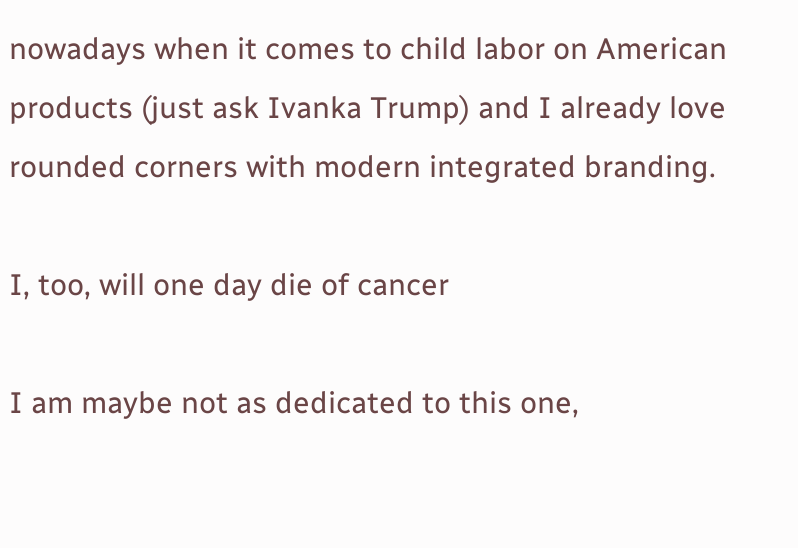nowadays when it comes to child labor on American products (just ask Ivanka Trump) and I already love rounded corners with modern integrated branding.

I, too, will one day die of cancer

I am maybe not as dedicated to this one,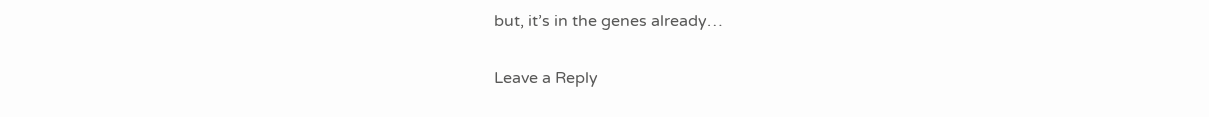but, it’s in the genes already…

Leave a Reply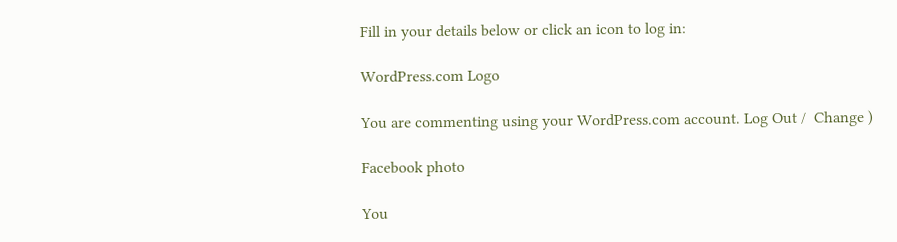Fill in your details below or click an icon to log in:

WordPress.com Logo

You are commenting using your WordPress.com account. Log Out /  Change )

Facebook photo

You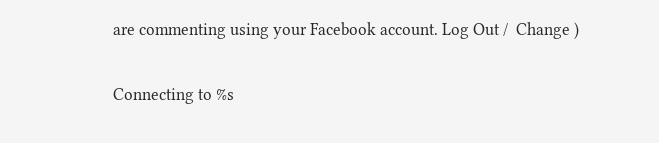are commenting using your Facebook account. Log Out /  Change )

Connecting to %s